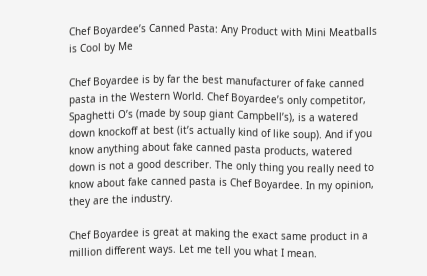Chef Boyardee’s Canned Pasta: Any Product with Mini Meatballs is Cool by Me

Chef Boyardee is by far the best manufacturer of fake canned pasta in the Western World. Chef Boyardee’s only competitor, Spaghetti O’s (made by soup giant Campbell’s), is a watered down knockoff at best (it’s actually kind of like soup). And if you know anything about fake canned pasta products, watered down is not a good describer. The only thing you really need to know about fake canned pasta is Chef Boyardee. In my opinion, they are the industry.

Chef Boyardee is great at making the exact same product in a million different ways. Let me tell you what I mean.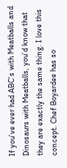If you’ve ever had ABC’s with Meatballs and Dinosaurs with Meatballs, you’d know that they are exactly the same thing. I love this concept. Chef Boyardee has so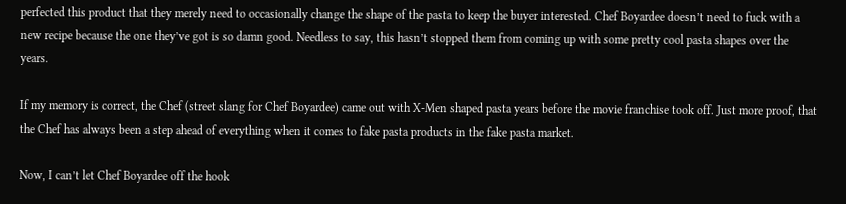perfected this product that they merely need to occasionally change the shape of the pasta to keep the buyer interested. Chef Boyardee doesn’t need to fuck with a new recipe because the one they’ve got is so damn good. Needless to say, this hasn’t stopped them from coming up with some pretty cool pasta shapes over the years.

If my memory is correct, the Chef (street slang for Chef Boyardee) came out with X-Men shaped pasta years before the movie franchise took off. Just more proof, that the Chef has always been a step ahead of everything when it comes to fake pasta products in the fake pasta market.

Now, I can’t let Chef Boyardee off the hook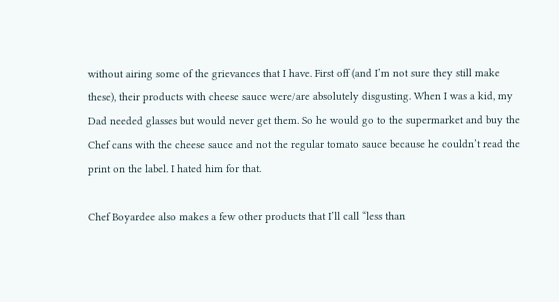without airing some of the grievances that I have. First off (and I’m not sure they still make these), their products with cheese sauce were/are absolutely disgusting. When I was a kid, my Dad needed glasses but would never get them. So he would go to the supermarket and buy the Chef cans with the cheese sauce and not the regular tomato sauce because he couldn’t read the print on the label. I hated him for that.

Chef Boyardee also makes a few other products that I’ll call “less than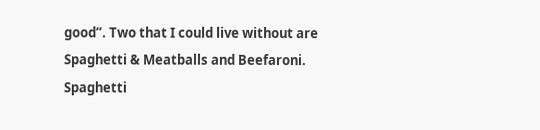good”. Two that I could live without are Spaghetti & Meatballs and Beefaroni. Spaghetti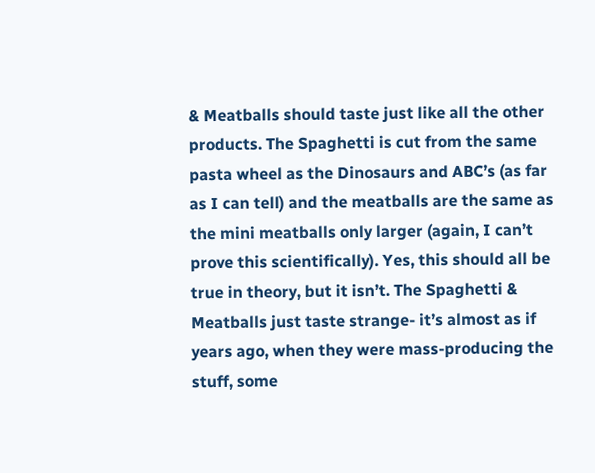& Meatballs should taste just like all the other products. The Spaghetti is cut from the same pasta wheel as the Dinosaurs and ABC’s (as far as I can tell) and the meatballs are the same as the mini meatballs only larger (again, I can’t prove this scientifically). Yes, this should all be true in theory, but it isn’t. The Spaghetti & Meatballs just taste strange- it’s almost as if years ago, when they were mass-producing the stuff, some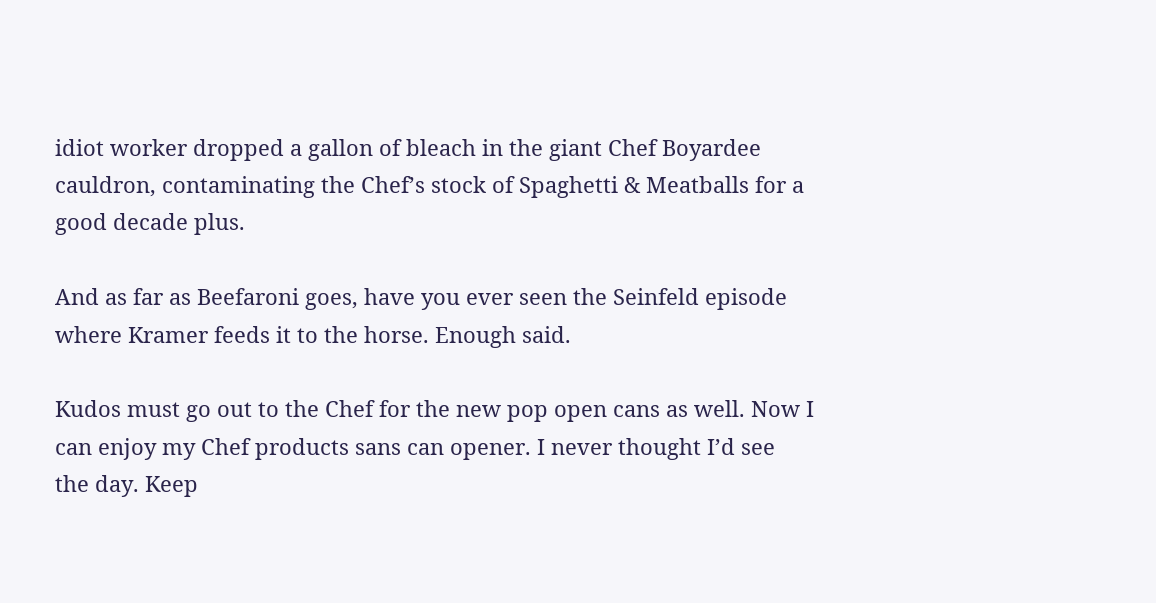idiot worker dropped a gallon of bleach in the giant Chef Boyardee cauldron, contaminating the Chef’s stock of Spaghetti & Meatballs for a good decade plus.

And as far as Beefaroni goes, have you ever seen the Seinfeld episode where Kramer feeds it to the horse. Enough said.

Kudos must go out to the Chef for the new pop open cans as well. Now I can enjoy my Chef products sans can opener. I never thought I’d see the day. Keep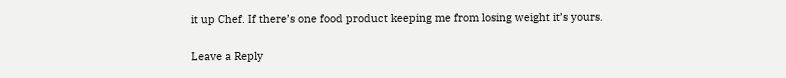it up Chef. If there’s one food product keeping me from losing weight it’s yours.

Leave a Reply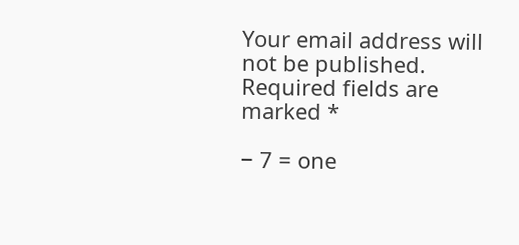Your email address will not be published. Required fields are marked *

− 7 = one